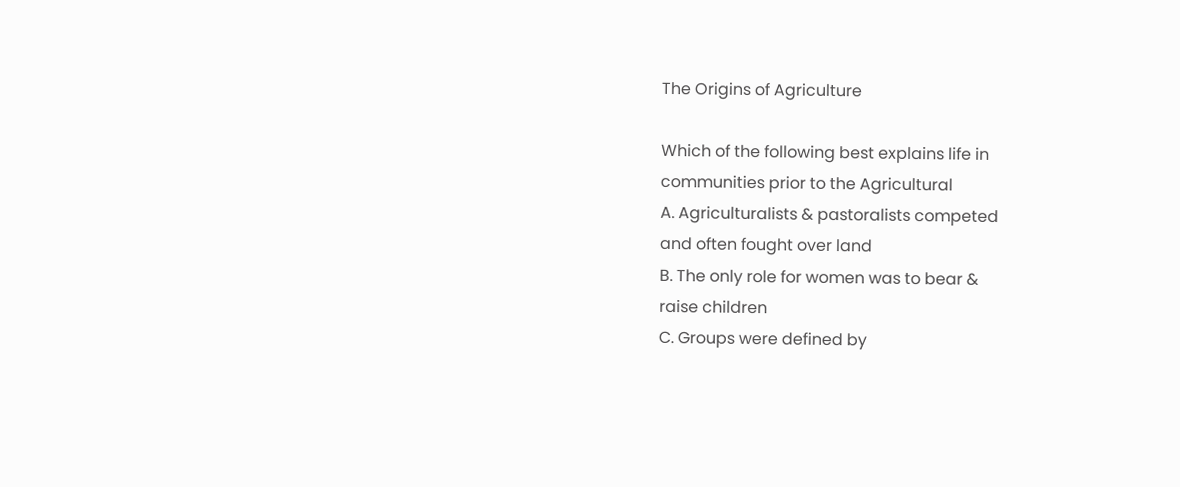The Origins of Agriculture

Which of the following best explains life in
communities prior to the Agricultural
A. Agriculturalists & pastoralists competed
and often fought over land
B. The only role for women was to bear &
raise children
C. Groups were defined by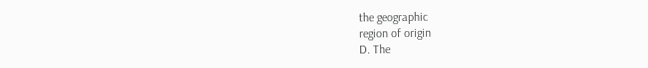the geographic
region of origin
D. The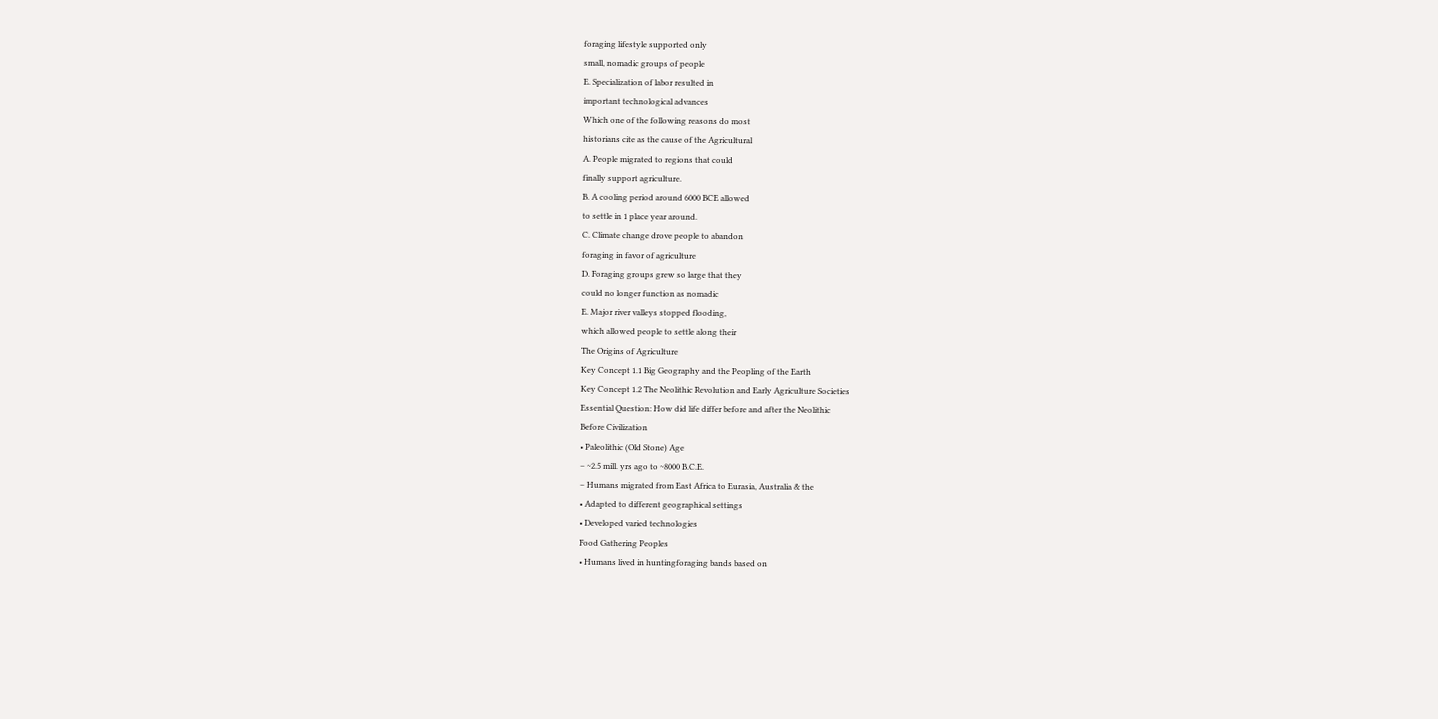foraging lifestyle supported only
small, nomadic groups of people
E. Specialization of labor resulted in
important technological advances
Which one of the following reasons do most
historians cite as the cause of the Agricultural
A. People migrated to regions that could
finally support agriculture.
B. A cooling period around 6000 BCE allowed
to settle in 1 place year around.
C. Climate change drove people to abandon
foraging in favor of agriculture
D. Foraging groups grew so large that they
could no longer function as nomadic
E. Major river valleys stopped flooding,
which allowed people to settle along their
The Origins of Agriculture
Key Concept 1.1 Big Geography and the Peopling of the Earth
Key Concept 1.2 The Neolithic Revolution and Early Agriculture Societies
Essential Question: How did life differ before and after the Neolithic
Before Civilization
• Paleolithic (Old Stone) Age
– ~2.5 mill. yrs ago to ~8000 B.C.E.
– Humans migrated from East Africa to Eurasia, Australia & the
• Adapted to different geographical settings
• Developed varied technologies
Food Gathering Peoples
• Humans lived in huntingforaging bands based on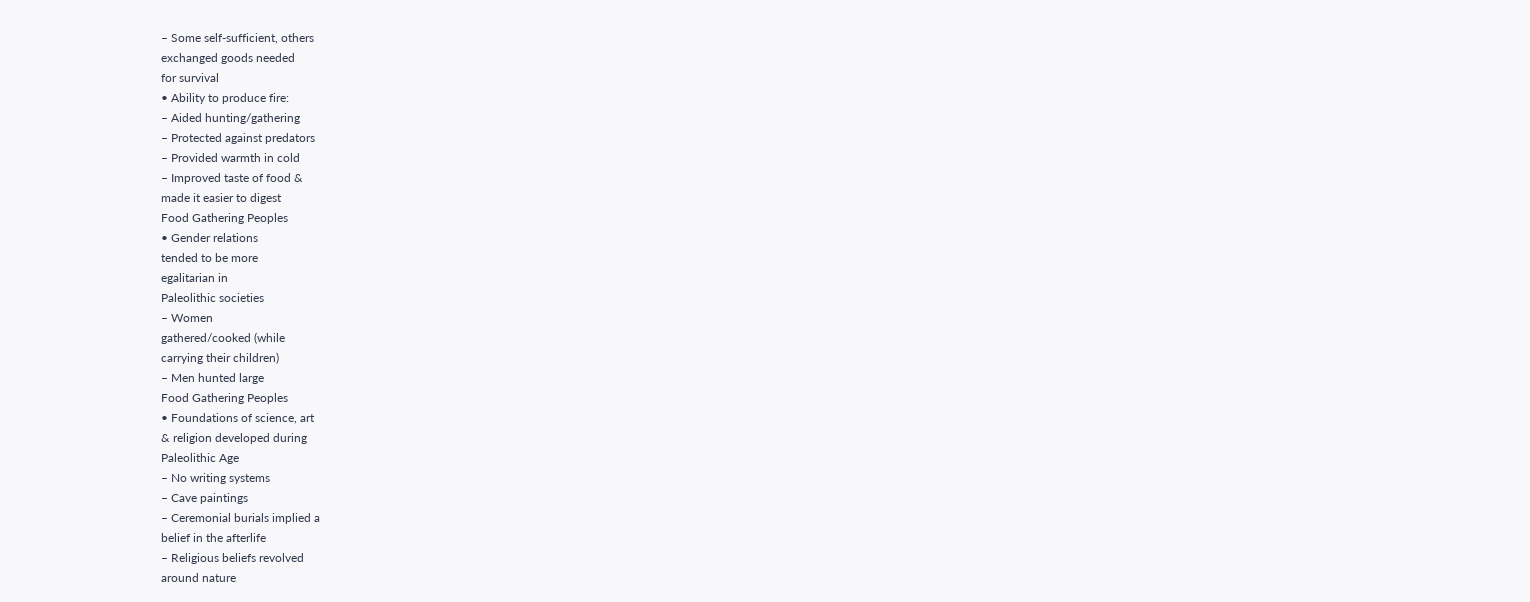– Some self-sufficient, others
exchanged goods needed
for survival
• Ability to produce fire:
– Aided hunting/gathering
– Protected against predators
– Provided warmth in cold
– Improved taste of food &
made it easier to digest
Food Gathering Peoples
• Gender relations
tended to be more
egalitarian in
Paleolithic societies
– Women
gathered/cooked (while
carrying their children)
– Men hunted large
Food Gathering Peoples
• Foundations of science, art
& religion developed during
Paleolithic Age
– No writing systems
– Cave paintings
– Ceremonial burials implied a
belief in the afterlife
– Religious beliefs revolved
around nature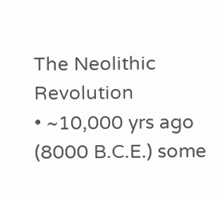The Neolithic Revolution
• ~10,000 yrs ago (8000 B.C.E.) some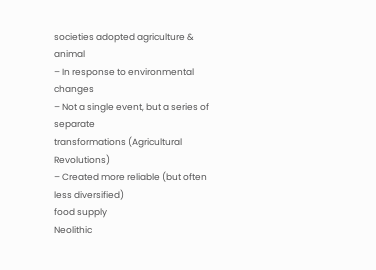societies adopted agriculture & animal
– In response to environmental changes
– Not a single event, but a series of separate
transformations (Agricultural Revolutions)
– Created more reliable (but often less diversified)
food supply
Neolithic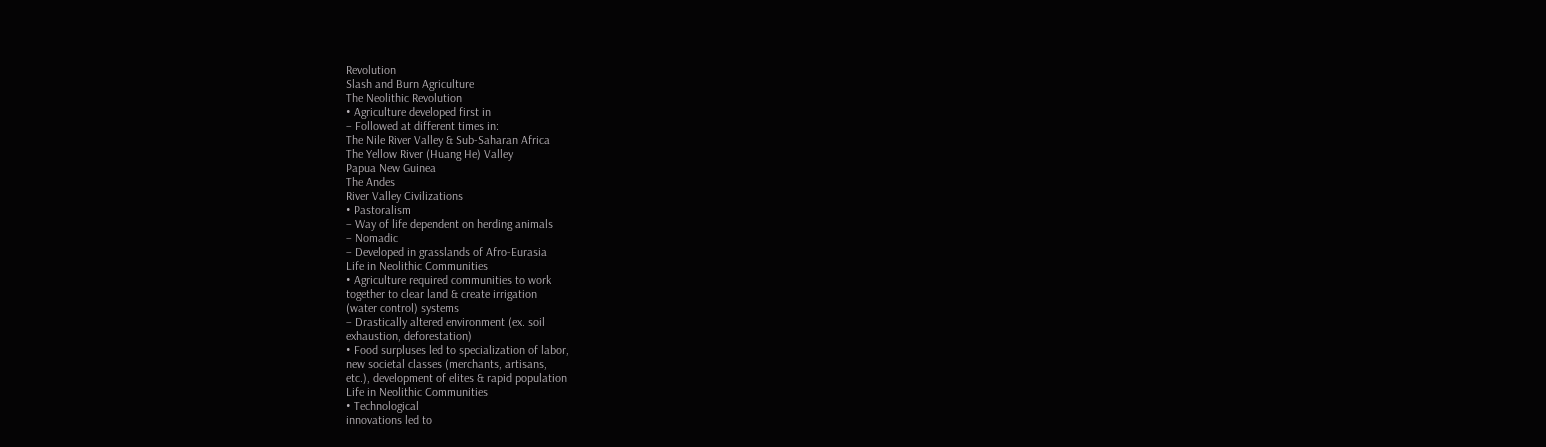Revolution
Slash and Burn Agriculture
The Neolithic Revolution
• Agriculture developed first in
– Followed at different times in:
The Nile River Valley & Sub-Saharan Africa
The Yellow River (Huang He) Valley
Papua New Guinea
The Andes
River Valley Civilizations
• Pastoralism
– Way of life dependent on herding animals
– Nomadic
– Developed in grasslands of Afro-Eurasia
Life in Neolithic Communities
• Agriculture required communities to work
together to clear land & create irrigation
(water control) systems
– Drastically altered environment (ex. soil
exhaustion, deforestation)
• Food surpluses led to specialization of labor,
new societal classes (merchants, artisans,
etc.), development of elites & rapid population
Life in Neolithic Communities
• Technological
innovations led to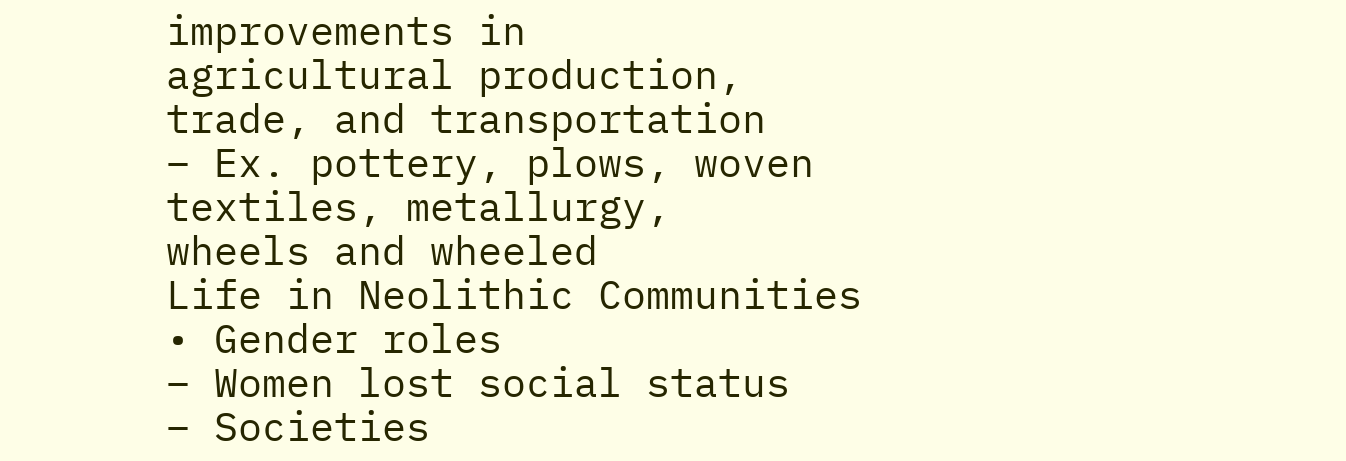improvements in
agricultural production,
trade, and transportation
– Ex. pottery, plows, woven
textiles, metallurgy,
wheels and wheeled
Life in Neolithic Communities
• Gender roles
– Women lost social status
– Societies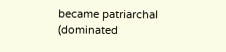became patriarchal (dominated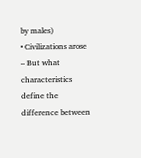by males)
• Civilizations arose
– But what characteristics define the
difference between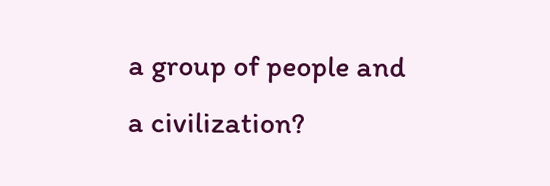a group of people and
a civilization?